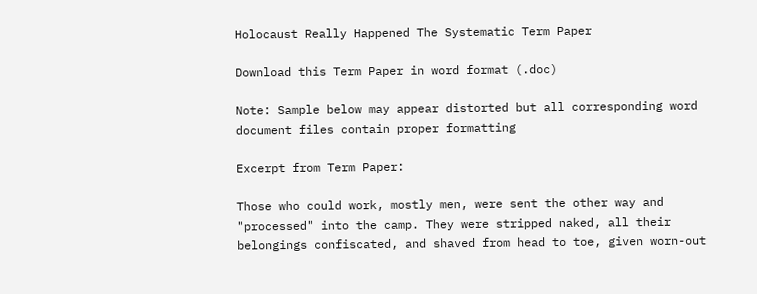Holocaust Really Happened The Systematic Term Paper

Download this Term Paper in word format (.doc)

Note: Sample below may appear distorted but all corresponding word document files contain proper formatting

Excerpt from Term Paper:

Those who could work, mostly men, were sent the other way and "processed" into the camp. They were stripped naked, all their belongings confiscated, and shaved from head to toe, given worn-out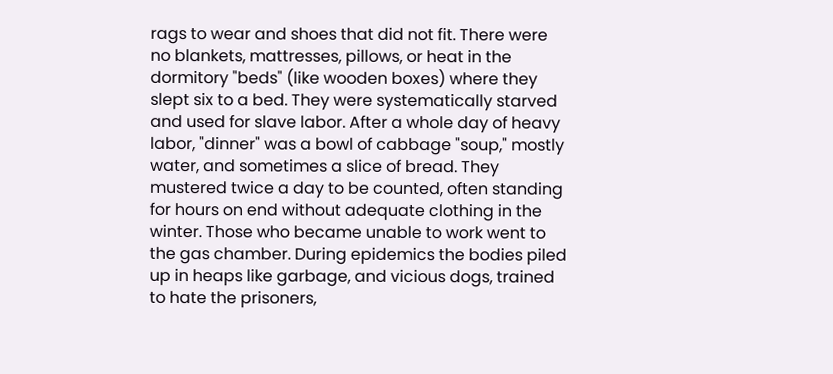rags to wear and shoes that did not fit. There were no blankets, mattresses, pillows, or heat in the dormitory "beds" (like wooden boxes) where they slept six to a bed. They were systematically starved and used for slave labor. After a whole day of heavy labor, "dinner" was a bowl of cabbage "soup," mostly water, and sometimes a slice of bread. They mustered twice a day to be counted, often standing for hours on end without adequate clothing in the winter. Those who became unable to work went to the gas chamber. During epidemics the bodies piled up in heaps like garbage, and vicious dogs, trained to hate the prisoners,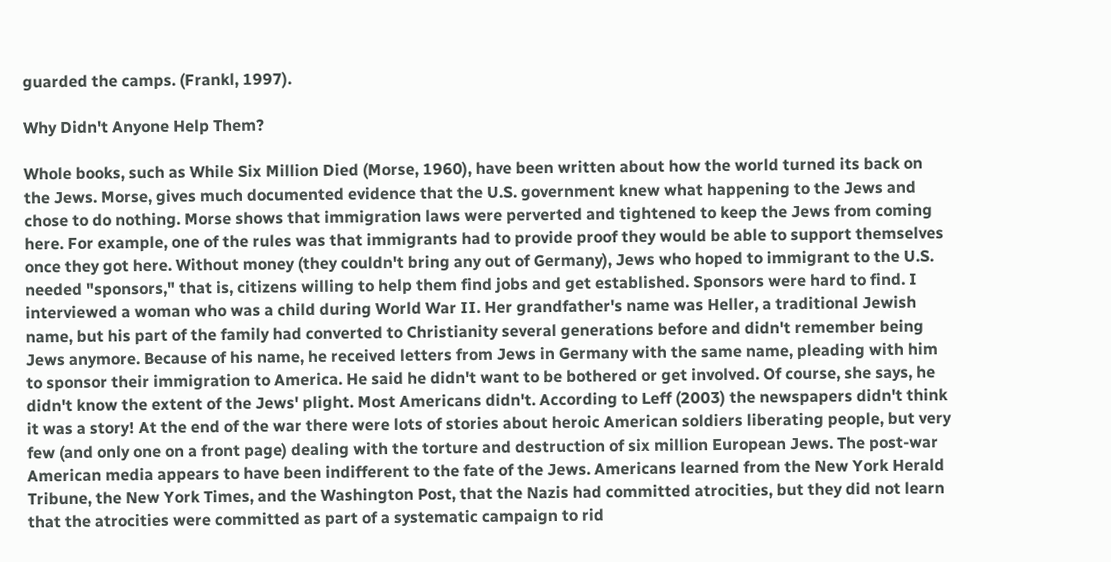guarded the camps. (Frankl, 1997).

Why Didn't Anyone Help Them?

Whole books, such as While Six Million Died (Morse, 1960), have been written about how the world turned its back on the Jews. Morse, gives much documented evidence that the U.S. government knew what happening to the Jews and chose to do nothing. Morse shows that immigration laws were perverted and tightened to keep the Jews from coming here. For example, one of the rules was that immigrants had to provide proof they would be able to support themselves once they got here. Without money (they couldn't bring any out of Germany), Jews who hoped to immigrant to the U.S. needed "sponsors," that is, citizens willing to help them find jobs and get established. Sponsors were hard to find. I interviewed a woman who was a child during World War II. Her grandfather's name was Heller, a traditional Jewish name, but his part of the family had converted to Christianity several generations before and didn't remember being Jews anymore. Because of his name, he received letters from Jews in Germany with the same name, pleading with him to sponsor their immigration to America. He said he didn't want to be bothered or get involved. Of course, she says, he didn't know the extent of the Jews' plight. Most Americans didn't. According to Leff (2003) the newspapers didn't think it was a story! At the end of the war there were lots of stories about heroic American soldiers liberating people, but very few (and only one on a front page) dealing with the torture and destruction of six million European Jews. The post-war American media appears to have been indifferent to the fate of the Jews. Americans learned from the New York Herald Tribune, the New York Times, and the Washington Post, that the Nazis had committed atrocities, but they did not learn that the atrocities were committed as part of a systematic campaign to rid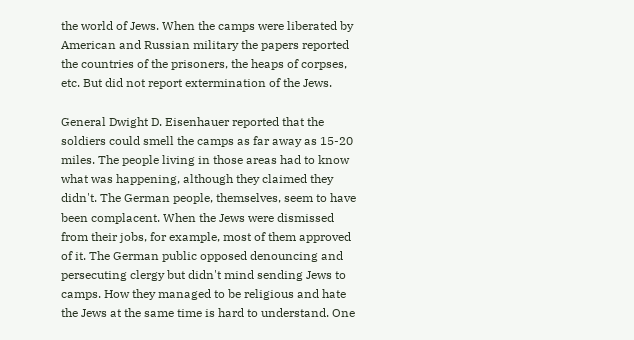the world of Jews. When the camps were liberated by American and Russian military the papers reported the countries of the prisoners, the heaps of corpses, etc. But did not report extermination of the Jews.

General Dwight D. Eisenhauer reported that the soldiers could smell the camps as far away as 15-20 miles. The people living in those areas had to know what was happening, although they claimed they didn't. The German people, themselves, seem to have been complacent. When the Jews were dismissed from their jobs, for example, most of them approved of it. The German public opposed denouncing and persecuting clergy but didn't mind sending Jews to camps. How they managed to be religious and hate the Jews at the same time is hard to understand. One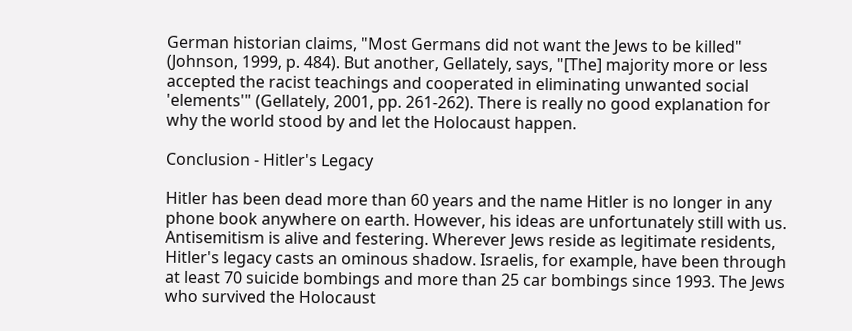German historian claims, "Most Germans did not want the Jews to be killed" (Johnson, 1999, p. 484). But another, Gellately, says, "[The] majority more or less accepted the racist teachings and cooperated in eliminating unwanted social 'elements'" (Gellately, 2001, pp. 261-262). There is really no good explanation for why the world stood by and let the Holocaust happen.

Conclusion - Hitler's Legacy

Hitler has been dead more than 60 years and the name Hitler is no longer in any phone book anywhere on earth. However, his ideas are unfortunately still with us. Antisemitism is alive and festering. Wherever Jews reside as legitimate residents, Hitler's legacy casts an ominous shadow. Israelis, for example, have been through at least 70 suicide bombings and more than 25 car bombings since 1993. The Jews who survived the Holocaust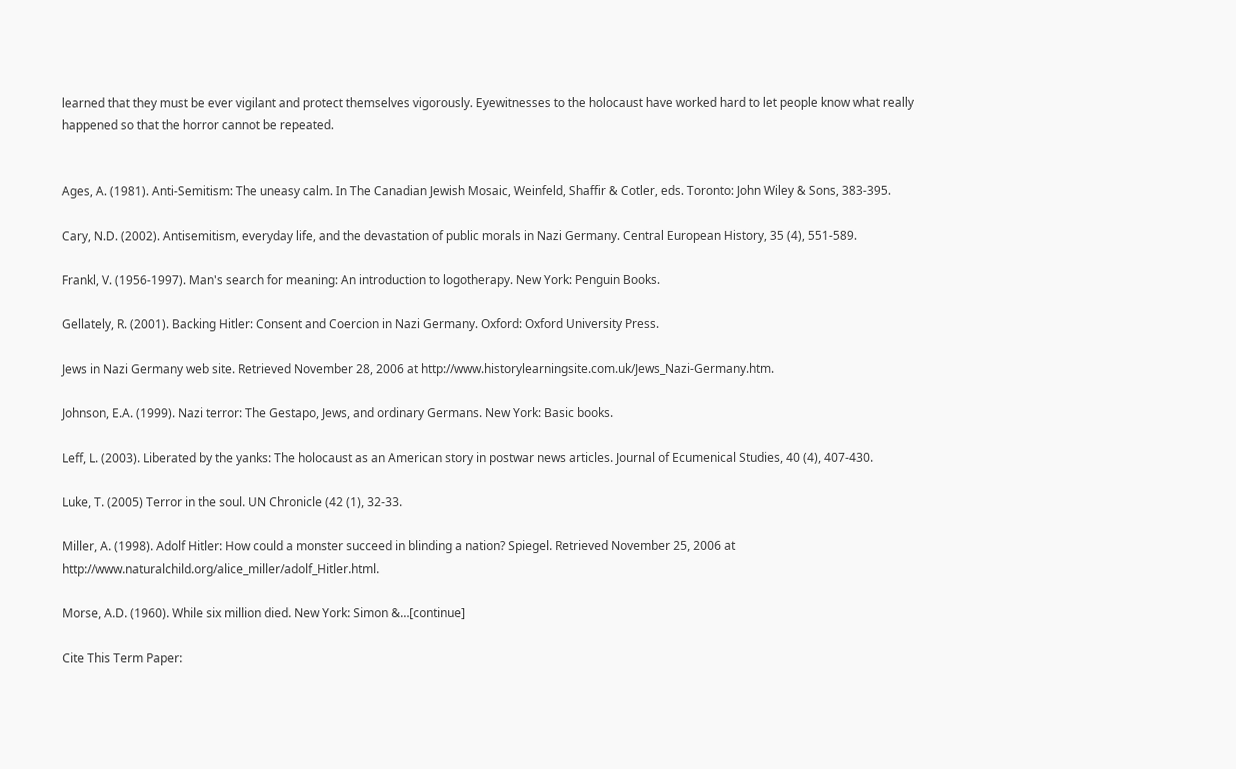learned that they must be ever vigilant and protect themselves vigorously. Eyewitnesses to the holocaust have worked hard to let people know what really happened so that the horror cannot be repeated.


Ages, A. (1981). Anti-Semitism: The uneasy calm. In The Canadian Jewish Mosaic, Weinfeld, Shaffir & Cotler, eds. Toronto: John Wiley & Sons, 383-395.

Cary, N.D. (2002). Antisemitism, everyday life, and the devastation of public morals in Nazi Germany. Central European History, 35 (4), 551-589.

Frankl, V. (1956-1997). Man's search for meaning: An introduction to logotherapy. New York: Penguin Books.

Gellately, R. (2001). Backing Hitler: Consent and Coercion in Nazi Germany. Oxford: Oxford University Press.

Jews in Nazi Germany web site. Retrieved November 28, 2006 at http://www.historylearningsite.com.uk/Jews_Nazi-Germany.htm.

Johnson, E.A. (1999). Nazi terror: The Gestapo, Jews, and ordinary Germans. New York: Basic books.

Leff, L. (2003). Liberated by the yanks: The holocaust as an American story in postwar news articles. Journal of Ecumenical Studies, 40 (4), 407-430.

Luke, T. (2005) Terror in the soul. UN Chronicle (42 (1), 32-33.

Miller, A. (1998). Adolf Hitler: How could a monster succeed in blinding a nation? Spiegel. Retrieved November 25, 2006 at http://www.naturalchild.org/alice_miller/adolf_Hitler.html.

Morse, A.D. (1960). While six million died. New York: Simon &…[continue]

Cite This Term Paper: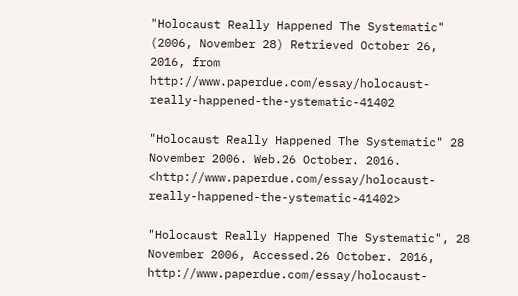"Holocaust Really Happened The Systematic" (2006, November 28) Retrieved October 26, 2016, from http://www.paperdue.com/essay/holocaust-really-happened-the-ystematic-41402

"Holocaust Really Happened The Systematic" 28 November 2006. Web.26 October. 2016. <http://www.paperdue.com/essay/holocaust-really-happened-the-ystematic-41402>

"Holocaust Really Happened The Systematic", 28 November 2006, Accessed.26 October. 2016, http://www.paperdue.com/essay/holocaust-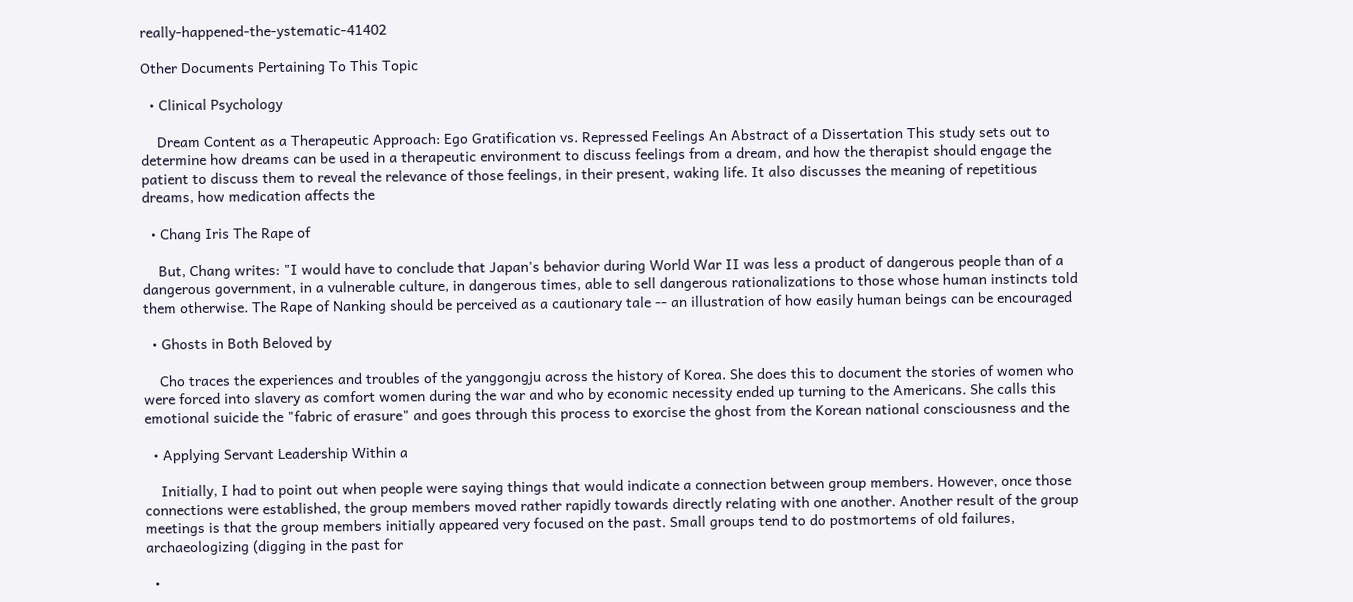really-happened-the-ystematic-41402

Other Documents Pertaining To This Topic

  • Clinical Psychology

    Dream Content as a Therapeutic Approach: Ego Gratification vs. Repressed Feelings An Abstract of a Dissertation This study sets out to determine how dreams can be used in a therapeutic environment to discuss feelings from a dream, and how the therapist should engage the patient to discuss them to reveal the relevance of those feelings, in their present, waking life. It also discusses the meaning of repetitious dreams, how medication affects the

  • Chang Iris The Rape of

    But, Chang writes: "I would have to conclude that Japan's behavior during World War II was less a product of dangerous people than of a dangerous government, in a vulnerable culture, in dangerous times, able to sell dangerous rationalizations to those whose human instincts told them otherwise. The Rape of Nanking should be perceived as a cautionary tale -- an illustration of how easily human beings can be encouraged

  • Ghosts in Both Beloved by

    Cho traces the experiences and troubles of the yanggongju across the history of Korea. She does this to document the stories of women who were forced into slavery as comfort women during the war and who by economic necessity ended up turning to the Americans. She calls this emotional suicide the "fabric of erasure" and goes through this process to exorcise the ghost from the Korean national consciousness and the

  • Applying Servant Leadership Within a

    Initially, I had to point out when people were saying things that would indicate a connection between group members. However, once those connections were established, the group members moved rather rapidly towards directly relating with one another. Another result of the group meetings is that the group members initially appeared very focused on the past. Small groups tend to do postmortems of old failures, archaeologizing (digging in the past for

  •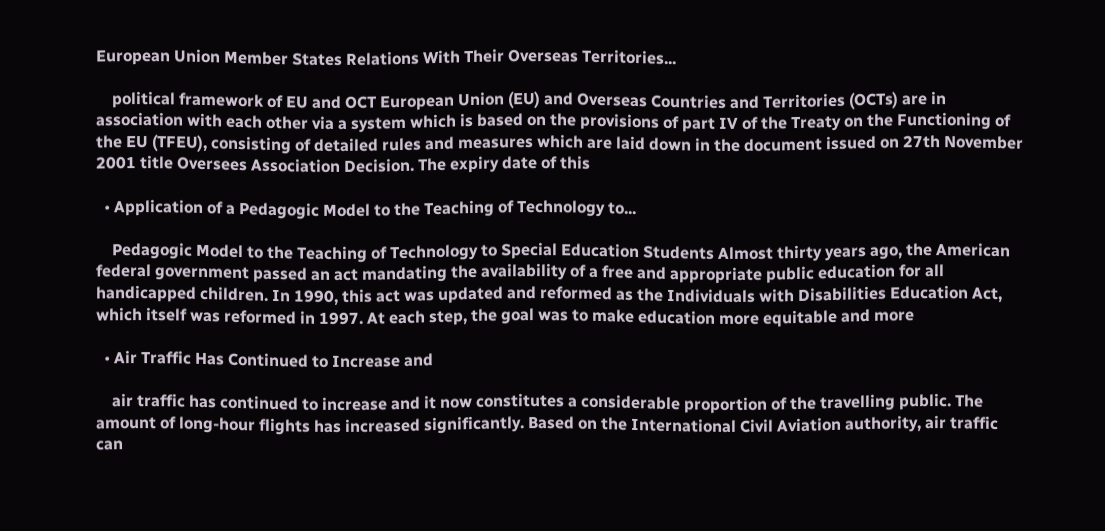European Union Member States Relations With Their Overseas Territories...

    political framework of EU and OCT European Union (EU) and Overseas Countries and Territories (OCTs) are in association with each other via a system which is based on the provisions of part IV of the Treaty on the Functioning of the EU (TFEU), consisting of detailed rules and measures which are laid down in the document issued on 27th November 2001 title Oversees Association Decision. The expiry date of this

  • Application of a Pedagogic Model to the Teaching of Technology to...

    Pedagogic Model to the Teaching of Technology to Special Education Students Almost thirty years ago, the American federal government passed an act mandating the availability of a free and appropriate public education for all handicapped children. In 1990, this act was updated and reformed as the Individuals with Disabilities Education Act, which itself was reformed in 1997. At each step, the goal was to make education more equitable and more

  • Air Traffic Has Continued to Increase and

    air traffic has continued to increase and it now constitutes a considerable proportion of the travelling public. The amount of long-hour flights has increased significantly. Based on the International Civil Aviation authority, air traffic can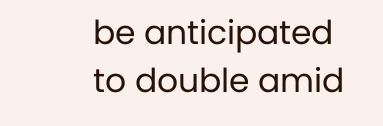be anticipated to double amid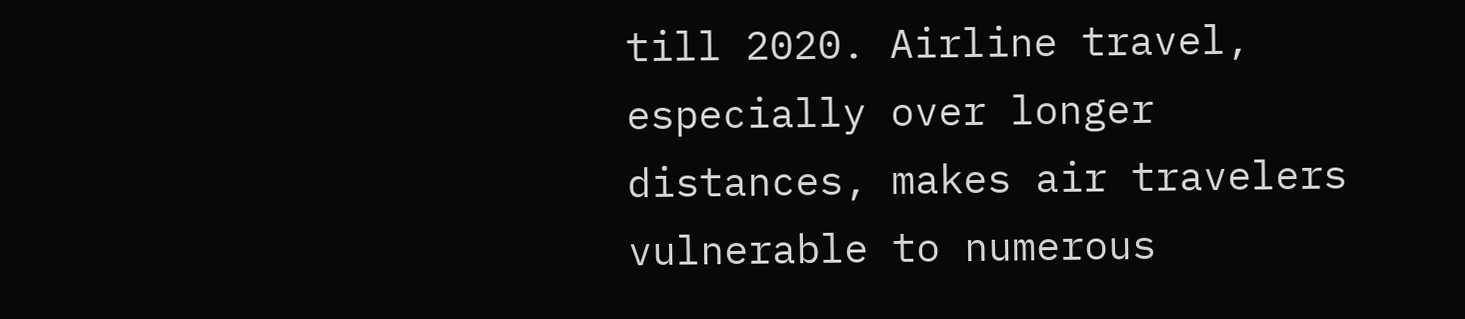till 2020. Airline travel, especially over longer distances, makes air travelers vulnerable to numerous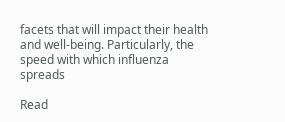facets that will impact their health and well-being. Particularly, the speed with which influenza spreads

Read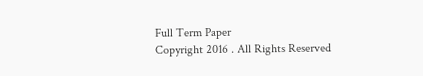Full Term Paper
Copyright 2016 . All Rights Reserved